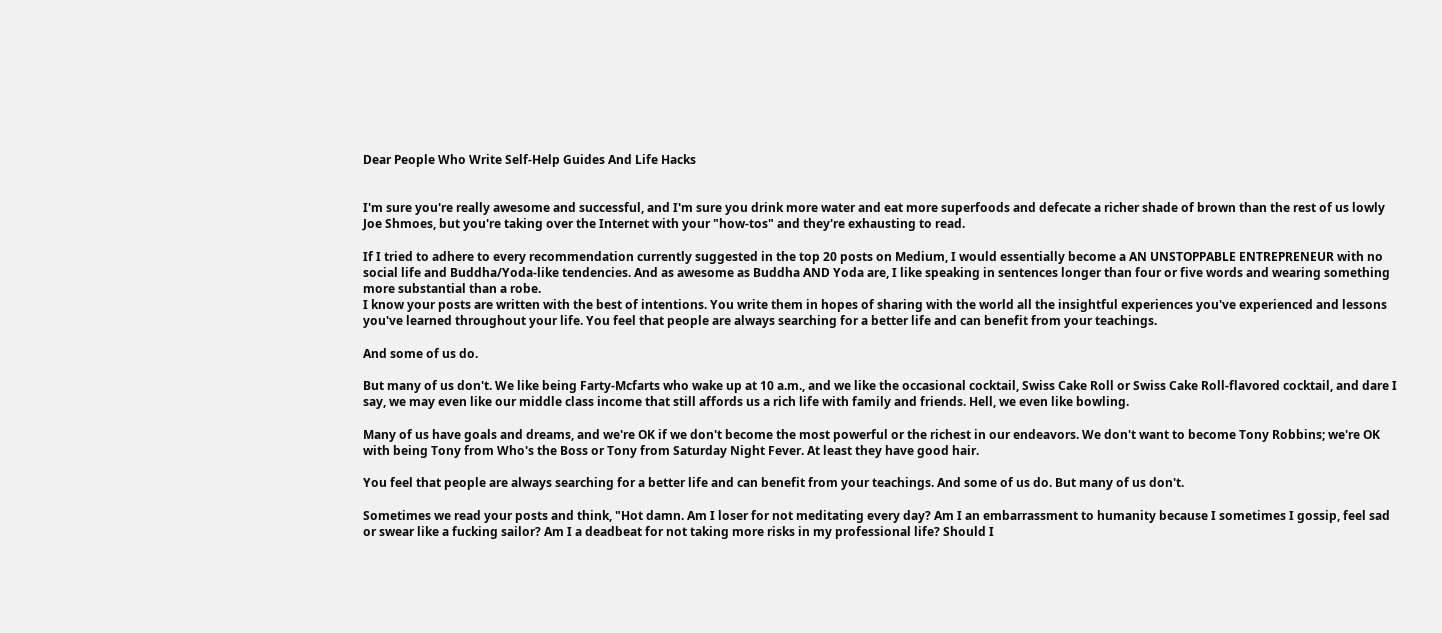Dear People Who Write Self-Help Guides And Life Hacks


I'm sure you're really awesome and successful, and I'm sure you drink more water and eat more superfoods and defecate a richer shade of brown than the rest of us lowly Joe Shmoes, but you're taking over the Internet with your "how-tos" and they're exhausting to read.

If I tried to adhere to every recommendation currently suggested in the top 20 posts on Medium, I would essentially become a AN UNSTOPPABLE ENTREPRENEUR with no social life and Buddha/Yoda-like tendencies. And as awesome as Buddha AND Yoda are, I like speaking in sentences longer than four or five words and wearing something more substantial than a robe.
I know your posts are written with the best of intentions. You write them in hopes of sharing with the world all the insightful experiences you've experienced and lessons you've learned throughout your life. You feel that people are always searching for a better life and can benefit from your teachings.

And some of us do.

But many of us don't. We like being Farty-Mcfarts who wake up at 10 a.m., and we like the occasional cocktail, Swiss Cake Roll or Swiss Cake Roll-flavored cocktail, and dare I say, we may even like our middle class income that still affords us a rich life with family and friends. Hell, we even like bowling.

Many of us have goals and dreams, and we're OK if we don't become the most powerful or the richest in our endeavors. We don't want to become Tony Robbins; we're OK with being Tony from Who's the Boss or Tony from Saturday Night Fever. At least they have good hair.

You feel that people are always searching for a better life and can benefit from your teachings. And some of us do. But many of us don't.

Sometimes we read your posts and think, "Hot damn. Am I loser for not meditating every day? Am I an embarrassment to humanity because I sometimes I gossip, feel sad or swear like a fucking sailor? Am I a deadbeat for not taking more risks in my professional life? Should I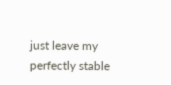just leave my perfectly stable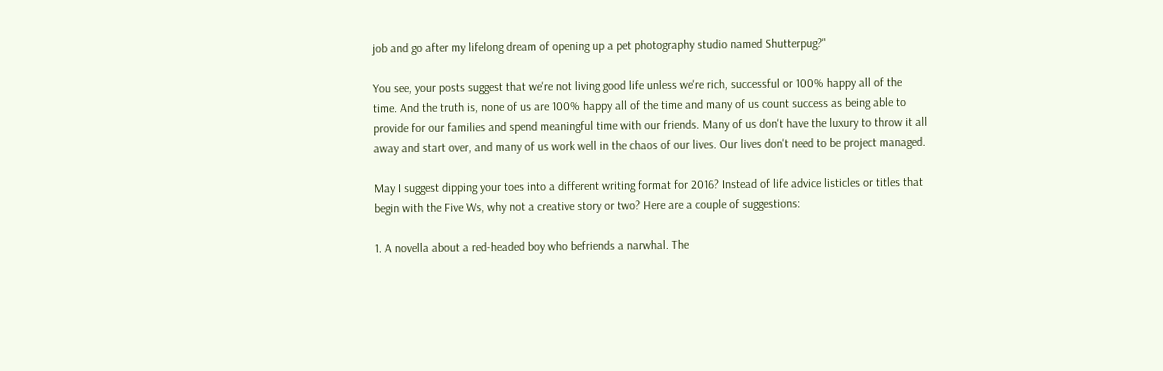job and go after my lifelong dream of opening up a pet photography studio named Shutterpug?"

You see, your posts suggest that we're not living good life unless we're rich, successful or 100% happy all of the time. And the truth is, none of us are 100% happy all of the time and many of us count success as being able to provide for our families and spend meaningful time with our friends. Many of us don't have the luxury to throw it all away and start over, and many of us work well in the chaos of our lives. Our lives don't need to be project managed.

May I suggest dipping your toes into a different writing format for 2016? Instead of life advice listicles or titles that begin with the Five Ws, why not a creative story or two? Here are a couple of suggestions:

1. A novella about a red-headed boy who befriends a narwhal. The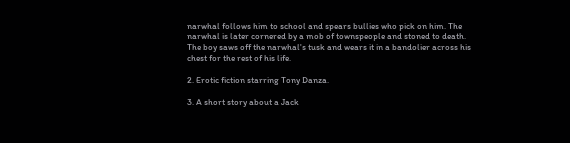narwhal follows him to school and spears bullies who pick on him. The narwhal is later cornered by a mob of townspeople and stoned to death. The boy saws off the narwhal's tusk and wears it in a bandolier across his chest for the rest of his life.

2. Erotic fiction starring Tony Danza.

3. A short story about a Jack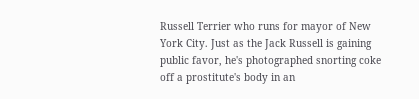Russell Terrier who runs for mayor of New York City. Just as the Jack Russell is gaining public favor, he's photographed snorting coke off a prostitute's body in an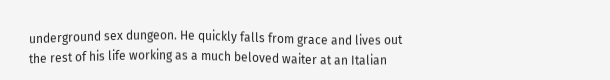underground sex dungeon. He quickly falls from grace and lives out the rest of his life working as a much beloved waiter at an Italian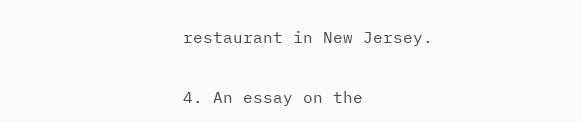restaurant in New Jersey.

4. An essay on the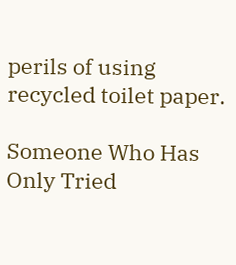perils of using recycled toilet paper.

Someone Who Has Only Tried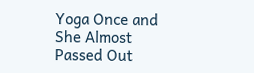Yoga Once and She Almost Passed Out